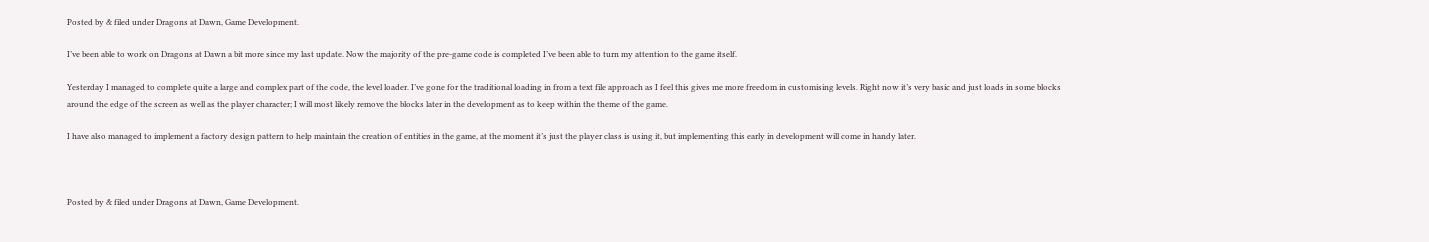Posted by & filed under Dragons at Dawn, Game Development.

I’ve been able to work on Dragons at Dawn a bit more since my last update. Now the majority of the pre-game code is completed I’ve been able to turn my attention to the game itself.

Yesterday I managed to complete quite a large and complex part of the code, the level loader. I’ve gone for the traditional loading in from a text file approach as I feel this gives me more freedom in customising levels. Right now it’s very basic and just loads in some blocks around the edge of the screen as well as the player character; I will most likely remove the blocks later in the development as to keep within the theme of the game.

I have also managed to implement a factory design pattern to help maintain the creation of entities in the game, at the moment it’s just the player class is using it, but implementing this early in development will come in handy later.



Posted by & filed under Dragons at Dawn, Game Development.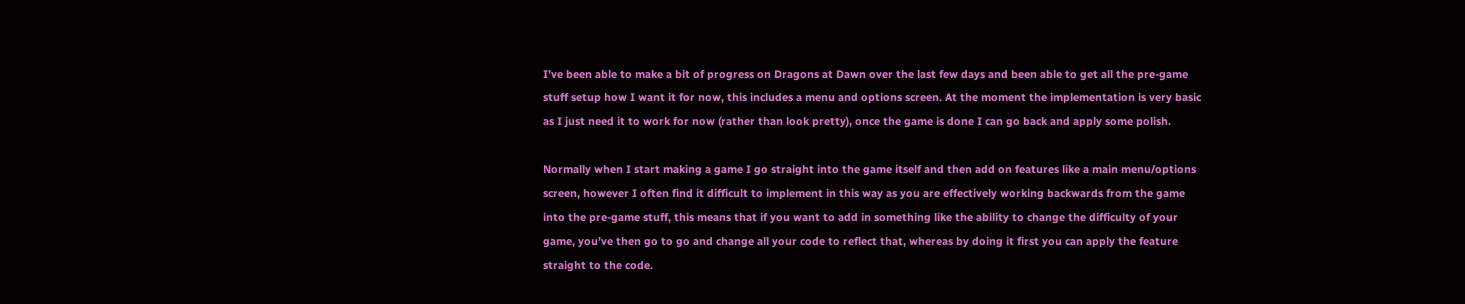I’ve been able to make a bit of progress on Dragons at Dawn over the last few days and been able to get all the pre-game stuff setup how I want it for now, this includes a menu and options screen. At the moment the implementation is very basic as I just need it to work for now (rather than look pretty), once the game is done I can go back and apply some polish.

Normally when I start making a game I go straight into the game itself and then add on features like a main menu/options screen, however I often find it difficult to implement in this way as you are effectively working backwards from the game into the pre-game stuff, this means that if you want to add in something like the ability to change the difficulty of your game, you’ve then go to go and change all your code to reflect that, whereas by doing it first you can apply the feature straight to the code.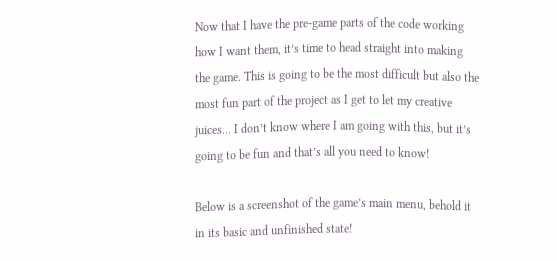Now that I have the pre-game parts of the code working how I want them, it’s time to head straight into making the game. This is going to be the most difficult but also the most fun part of the project as I get to let my creative juices… I don’t know where I am going with this, but it’s going to be fun and that’s all you need to know!

Below is a screenshot of the game’s main menu, behold it in its basic and unfinished state!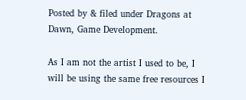Posted by & filed under Dragons at Dawn, Game Development.

As I am not the artist I used to be, I will be using the same free resources I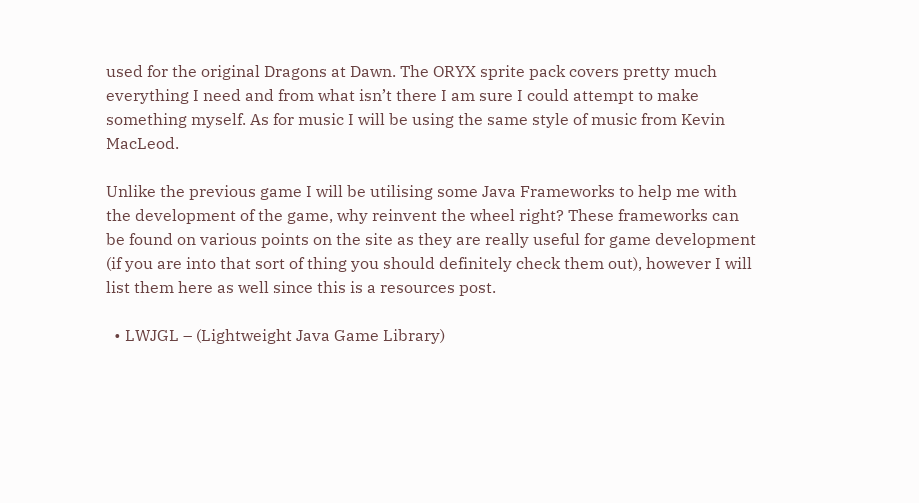used for the original Dragons at Dawn. The ORYX sprite pack covers pretty much everything I need and from what isn’t there I am sure I could attempt to make something myself. As for music I will be using the same style of music from Kevin MacLeod.

Unlike the previous game I will be utilising some Java Frameworks to help me with the development of the game, why reinvent the wheel right? These frameworks can be found on various points on the site as they are really useful for game development (if you are into that sort of thing you should definitely check them out), however I will list them here as well since this is a resources post.

  • LWJGL – (Lightweight Java Game Library)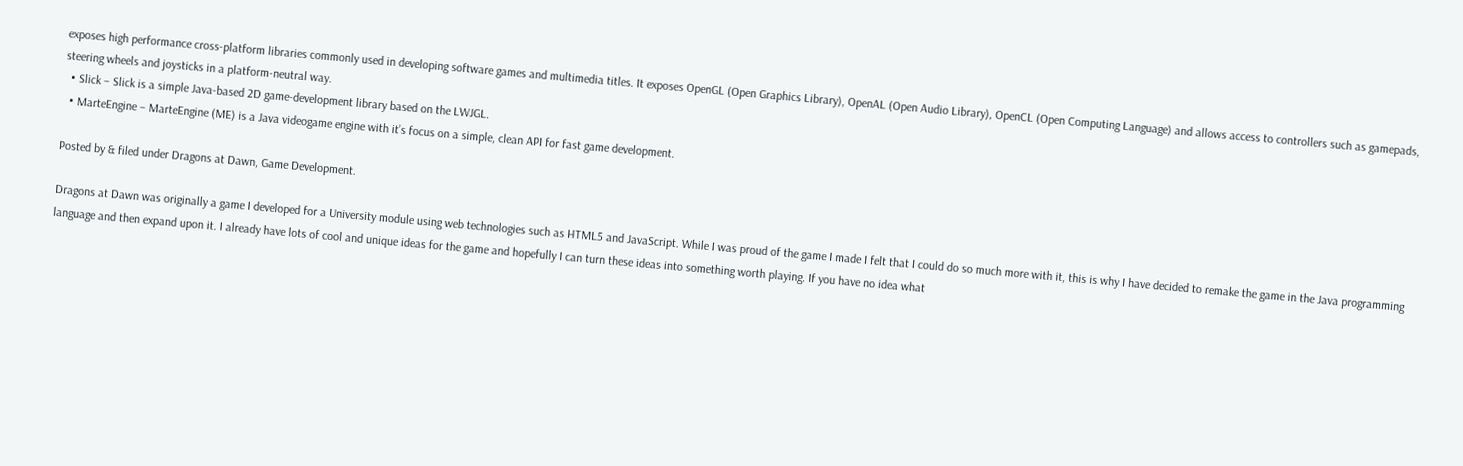exposes high performance cross-platform libraries commonly used in developing software games and multimedia titles. It exposes OpenGL (Open Graphics Library), OpenAL (Open Audio Library), OpenCL (Open Computing Language) and allows access to controllers such as gamepads, steering wheels and joysticks in a platform-neutral way.
  • Slick – Slick is a simple Java-based 2D game-development library based on the LWJGL.
  • MarteEngine – MarteEngine (ME) is a Java videogame engine with it’s focus on a simple, clean API for fast game development.

Posted by & filed under Dragons at Dawn, Game Development.

Dragons at Dawn was originally a game I developed for a University module using web technologies such as HTML5 and JavaScript. While I was proud of the game I made I felt that I could do so much more with it, this is why I have decided to remake the game in the Java programming language and then expand upon it. I already have lots of cool and unique ideas for the game and hopefully I can turn these ideas into something worth playing. If you have no idea what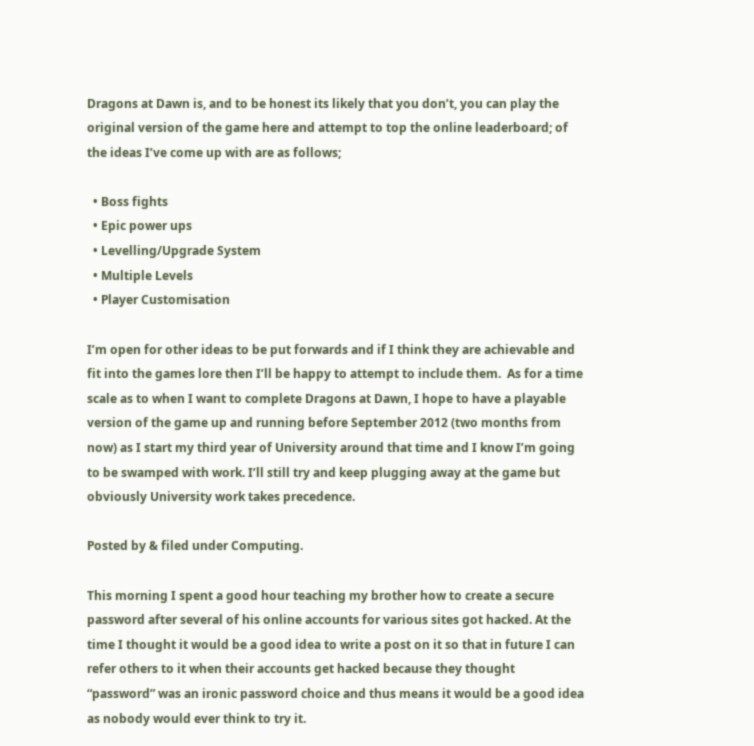Dragons at Dawn is, and to be honest its likely that you don’t, you can play the original version of the game here and attempt to top the online leaderboard; of the ideas I’ve come up with are as follows;

  • Boss fights
  • Epic power ups
  • Levelling/Upgrade System
  • Multiple Levels
  • Player Customisation

I’m open for other ideas to be put forwards and if I think they are achievable and fit into the games lore then I’ll be happy to attempt to include them.  As for a time scale as to when I want to complete Dragons at Dawn, I hope to have a playable version of the game up and running before September 2012 (two months from now) as I start my third year of University around that time and I know I’m going to be swamped with work. I’ll still try and keep plugging away at the game but obviously University work takes precedence.

Posted by & filed under Computing.

This morning I spent a good hour teaching my brother how to create a secure password after several of his online accounts for various sites got hacked. At the time I thought it would be a good idea to write a post on it so that in future I can refer others to it when their accounts get hacked because they thought “password” was an ironic password choice and thus means it would be a good idea as nobody would ever think to try it.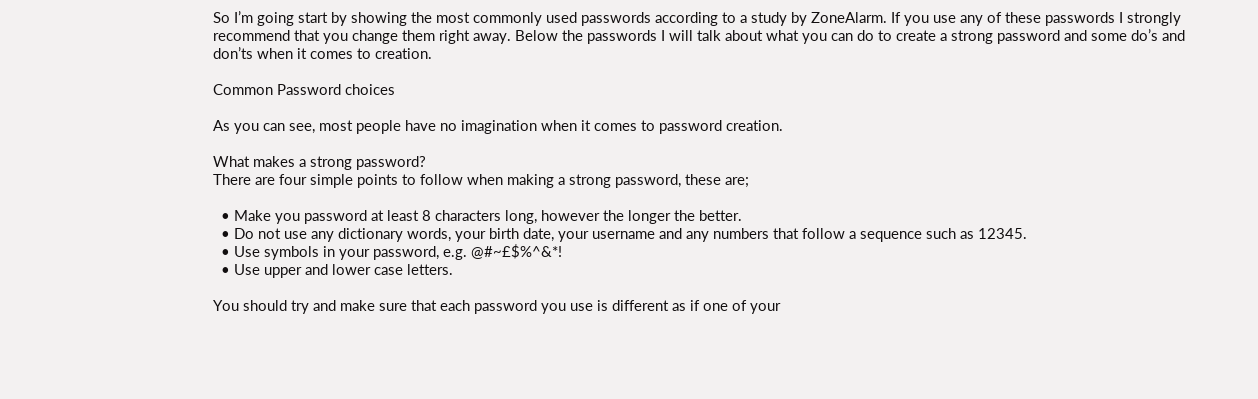So I’m going start by showing the most commonly used passwords according to a study by ZoneAlarm. If you use any of these passwords I strongly recommend that you change them right away. Below the passwords I will talk about what you can do to create a strong password and some do’s and don’ts when it comes to creation.

Common Password choices

As you can see, most people have no imagination when it comes to password creation.

What makes a strong password?
There are four simple points to follow when making a strong password, these are;

  • Make you password at least 8 characters long, however the longer the better.
  • Do not use any dictionary words, your birth date, your username and any numbers that follow a sequence such as 12345.
  • Use symbols in your password, e.g. @#~£$%^&*!
  • Use upper and lower case letters.

You should try and make sure that each password you use is different as if one of your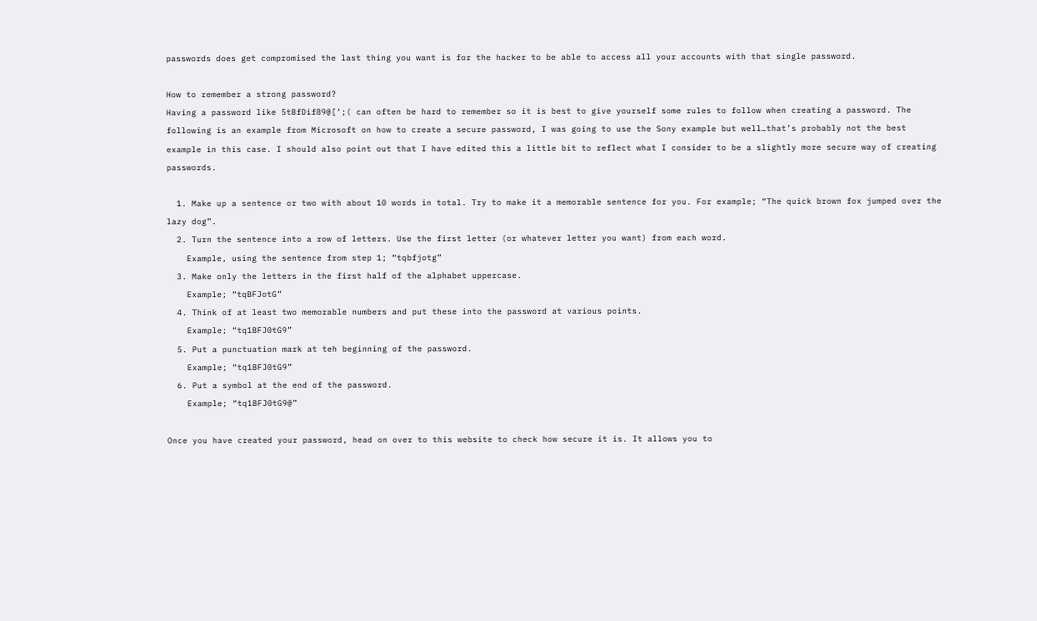passwords does get compromised the last thing you want is for the hacker to be able to access all your accounts with that single password.

How to remember a strong password?
Having a password like 5tBfDif89@[‘;( can often be hard to remember so it is best to give yourself some rules to follow when creating a password. The following is an example from Microsoft on how to create a secure password, I was going to use the Sony example but well…that’s probably not the best example in this case. I should also point out that I have edited this a little bit to reflect what I consider to be a slightly more secure way of creating passwords.

  1. Make up a sentence or two with about 10 words in total. Try to make it a memorable sentence for you. For example; “The quick brown fox jumped over the lazy dog”.
  2. Turn the sentence into a row of letters. Use the first letter (or whatever letter you want) from each word.
    Example, using the sentence from step 1; “tqbfjotg”
  3. Make only the letters in the first half of the alphabet uppercase.
    Example; “tqBFJotG”
  4. Think of at least two memorable numbers and put these into the password at various points.
    Example; “tq1BFJ0tG9”
  5. Put a punctuation mark at teh beginning of the password.
    Example; “tq1BFJ0tG9”
  6. Put a symbol at the end of the password.
    Example; “tq1BFJ0tG9@”

Once you have created your password, head on over to this website to check how secure it is. It allows you to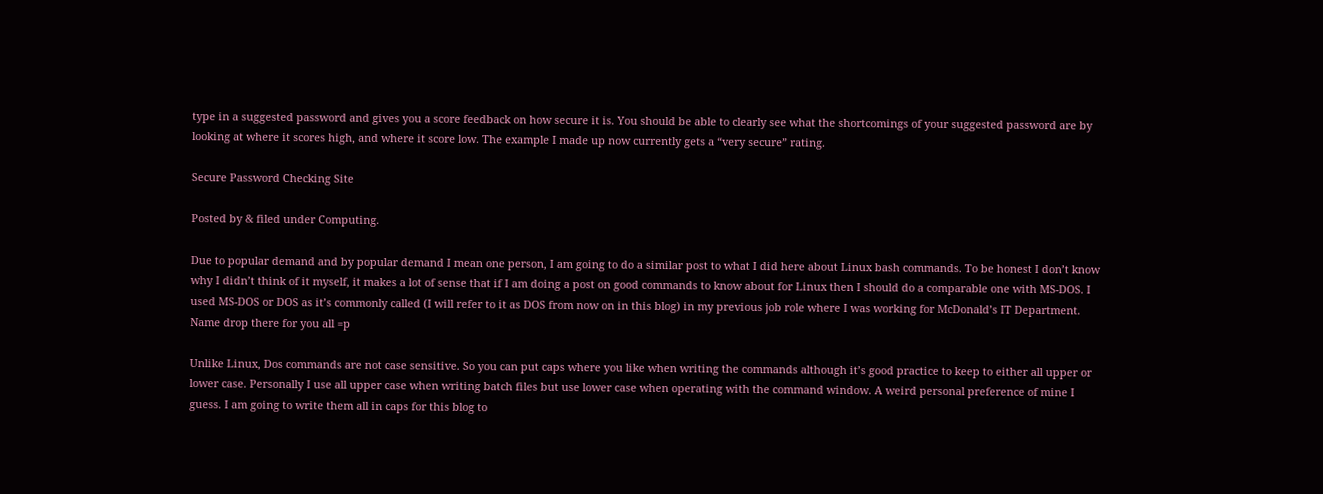type in a suggested password and gives you a score feedback on how secure it is. You should be able to clearly see what the shortcomings of your suggested password are by looking at where it scores high, and where it score low. The example I made up now currently gets a “very secure” rating.

Secure Password Checking Site

Posted by & filed under Computing.

Due to popular demand and by popular demand I mean one person, I am going to do a similar post to what I did here about Linux bash commands. To be honest I don’t know why I didn’t think of it myself, it makes a lot of sense that if I am doing a post on good commands to know about for Linux then I should do a comparable one with MS-DOS. I used MS-DOS or DOS as it’s commonly called (I will refer to it as DOS from now on in this blog) in my previous job role where I was working for McDonald’s IT Department. Name drop there for you all =p

Unlike Linux, Dos commands are not case sensitive. So you can put caps where you like when writing the commands although it’s good practice to keep to either all upper or lower case. Personally I use all upper case when writing batch files but use lower case when operating with the command window. A weird personal preference of mine I guess. I am going to write them all in caps for this blog to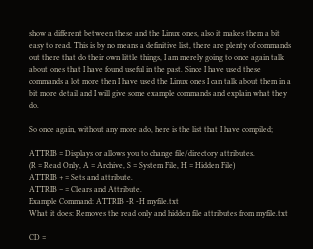show a different between these and the Linux ones, also it makes them a bit easy to read. This is by no means a definitive list, there are plenty of commands out there that do their own little things, I am merely going to once again talk about ones that I have found useful in the past. Since I have used these commands a lot more then I have used the Linux ones I can talk about them in a bit more detail and I will give some example commands and explain what they do.

So once again, without any more ado, here is the list that I have compiled;

ATTRIB = Displays or allows you to change file/directory attributes.
(R = Read Only, A = Archive, S = System File, H = Hidden File)
ATTRIB + = Sets and attribute.
ATTRIB – = Clears and Attribute.
Example Command: ATTRIB -R -H myfile.txt
What it does: Removes the read only and hidden file attributes from myfile.txt

CD =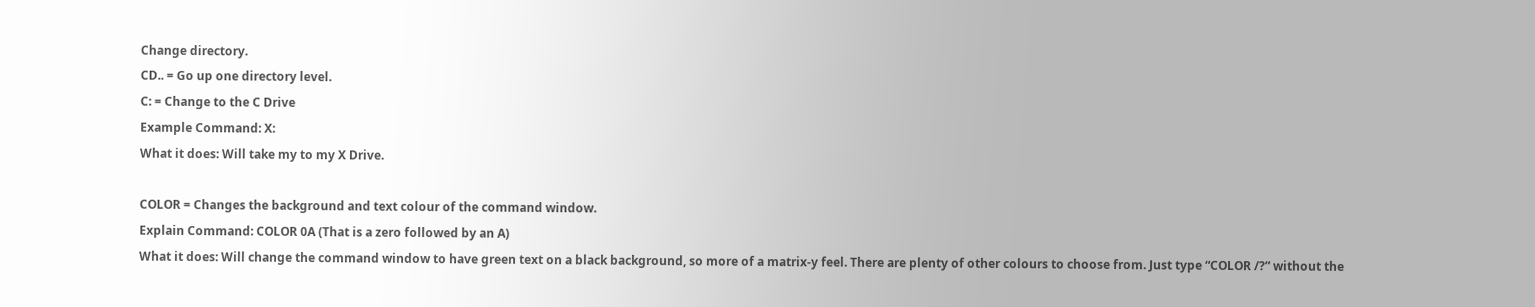Change directory.
CD.. = Go up one directory level.
C: = Change to the C Drive
Example Command: X:
What it does: Will take my to my X Drive.

COLOR = Changes the background and text colour of the command window.
Explain Command: COLOR 0A (That is a zero followed by an A)
What it does: Will change the command window to have green text on a black background, so more of a matrix-y feel. There are plenty of other colours to choose from. Just type “COLOR /?” without the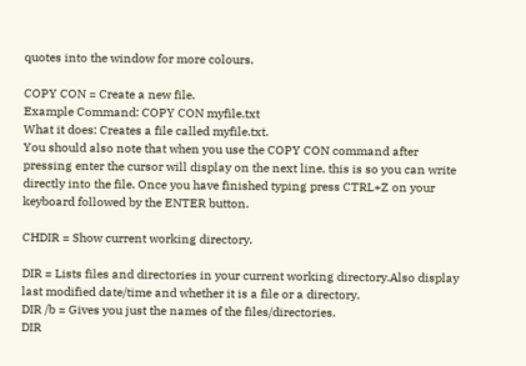quotes into the window for more colours.

COPY CON = Create a new file.
Example Command: COPY CON myfile.txt
What it does: Creates a file called myfile.txt.
You should also note that when you use the COPY CON command after pressing enter the cursor will display on the next line, this is so you can write directly into the file. Once you have finished typing press CTRL+Z on your keyboard followed by the ENTER button.

CHDIR = Show current working directory.

DIR = Lists files and directories in your current working directory.Also display last modified date/time and whether it is a file or a directory.
DIR /b = Gives you just the names of the files/directories.
DIR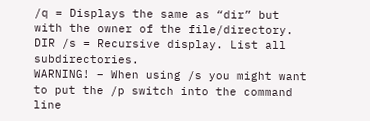/q = Displays the same as “dir” but with the owner of the file/directory.
DIR /s = Recursive display. List all subdirectories.
WARNING! – When using /s you might want to put the /p switch into the command line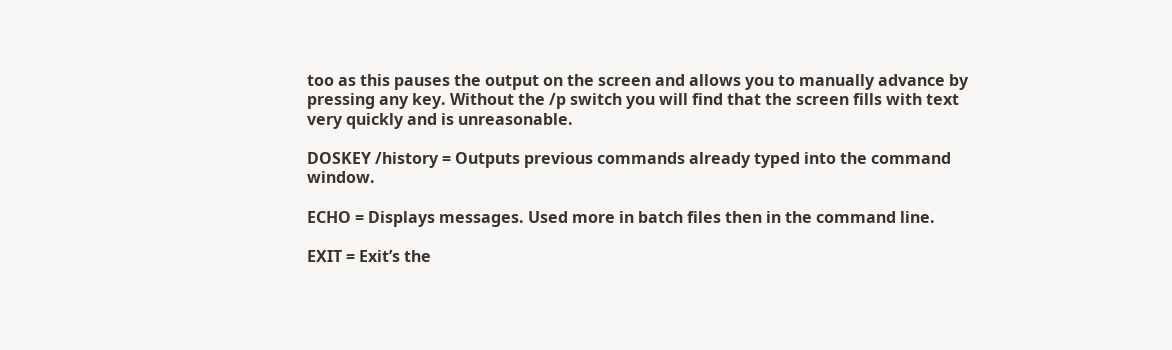too as this pauses the output on the screen and allows you to manually advance by pressing any key. Without the /p switch you will find that the screen fills with text very quickly and is unreasonable.

DOSKEY /history = Outputs previous commands already typed into the command window.

ECHO = Displays messages. Used more in batch files then in the command line.

EXIT = Exit’s the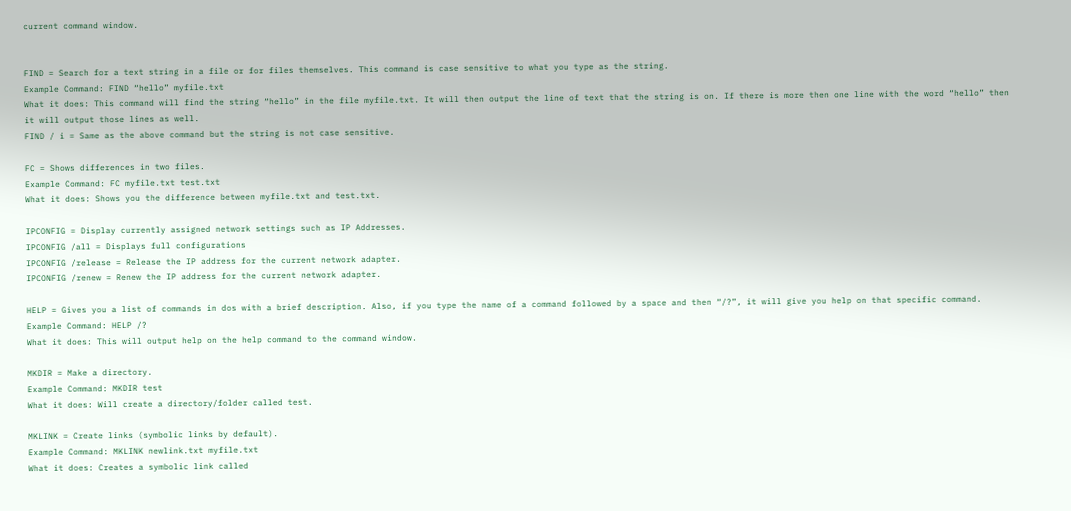current command window.


FIND = Search for a text string in a file or for files themselves. This command is case sensitive to what you type as the string.
Example Command: FIND “hello” myfile.txt
What it does: This command will find the string “hello” in the file myfile.txt. It will then output the line of text that the string is on. If there is more then one line with the word “hello” then it will output those lines as well.
FIND / i = Same as the above command but the string is not case sensitive.

FC = Shows differences in two files.
Example Command: FC myfile.txt test.txt
What it does: Shows you the difference between myfile.txt and test.txt.

IPCONFIG = Display currently assigned network settings such as IP Addresses.
IPCONFIG /all = Displays full configurations
IPCONFIG /release = Release the IP address for the current network adapter.
IPCONFIG /renew = Renew the IP address for the current network adapter.

HELP = Gives you a list of commands in dos with a brief description. Also, if you type the name of a command followed by a space and then “/?”, it will give you help on that specific command.
Example Command: HELP /?
What it does: This will output help on the help command to the command window.

MKDIR = Make a directory.
Example Command: MKDIR test
What it does: Will create a directory/folder called test.

MKLINK = Create links (symbolic links by default).
Example Command: MKLINK newlink.txt myfile.txt
What it does: Creates a symbolic link called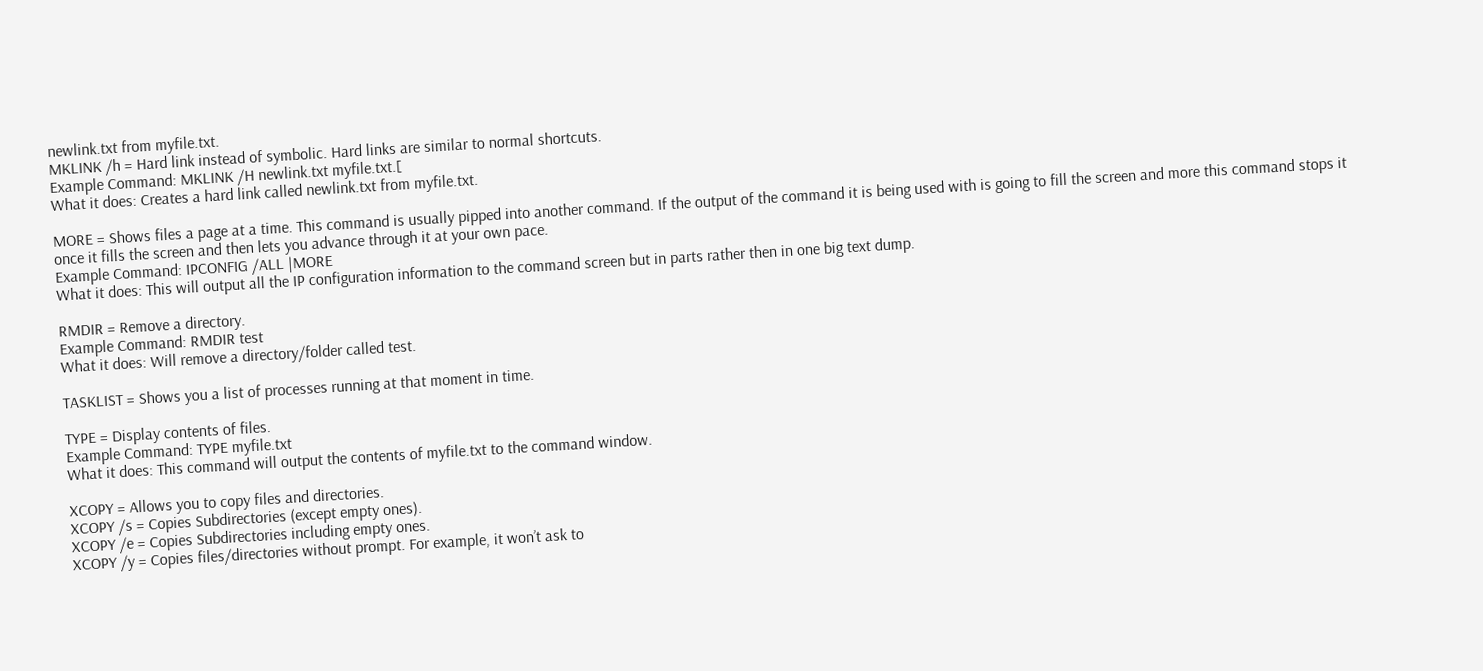newlink.txt from myfile.txt.
MKLINK /h = Hard link instead of symbolic. Hard links are similar to normal shortcuts.
Example Command: MKLINK /H newlink.txt myfile.txt.[
What it does: Creates a hard link called newlink.txt from myfile.txt.

MORE = Shows files a page at a time. This command is usually pipped into another command. If the output of the command it is being used with is going to fill the screen and more this command stops it once it fills the screen and then lets you advance through it at your own pace.
Example Command: IPCONFIG /ALL |MORE
What it does: This will output all the IP configuration information to the command screen but in parts rather then in one big text dump.

RMDIR = Remove a directory.
Example Command: RMDIR test
What it does: Will remove a directory/folder called test.

TASKLIST = Shows you a list of processes running at that moment in time.

TYPE = Display contents of files.
Example Command: TYPE myfile.txt
What it does: This command will output the contents of myfile.txt to the command window.

XCOPY = Allows you to copy files and directories.
XCOPY /s = Copies Subdirectories (except empty ones).
XCOPY /e = Copies Subdirectories including empty ones.
XCOPY /y = Copies files/directories without prompt. For example, it won’t ask to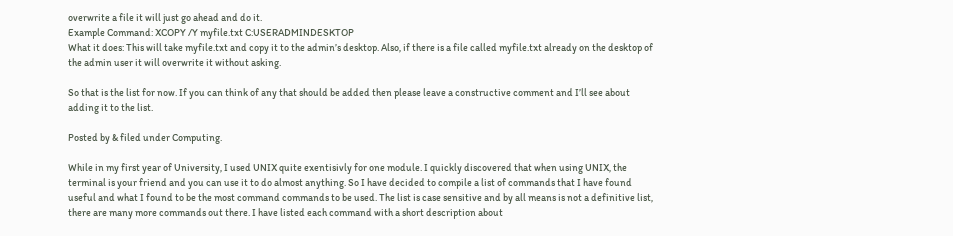overwrite a file it will just go ahead and do it.
Example Command: XCOPY /Y myfile.txt C:USERADMINDESKTOP
What it does: This will take myfile.txt and copy it to the admin’s desktop. Also, if there is a file called myfile.txt already on the desktop of the admin user it will overwrite it without asking.

So that is the list for now. If you can think of any that should be added then please leave a constructive comment and I’ll see about adding it to the list.

Posted by & filed under Computing.

While in my first year of University, I used UNIX quite exentisivly for one module. I quickly discovered that when using UNIX, the terminal is your friend and you can use it to do almost anything. So I have decided to compile a list of commands that I have found useful and what I found to be the most command commands to be used. The list is case sensitive and by all means is not a definitive list, there are many more commands out there. I have listed each command with a short description about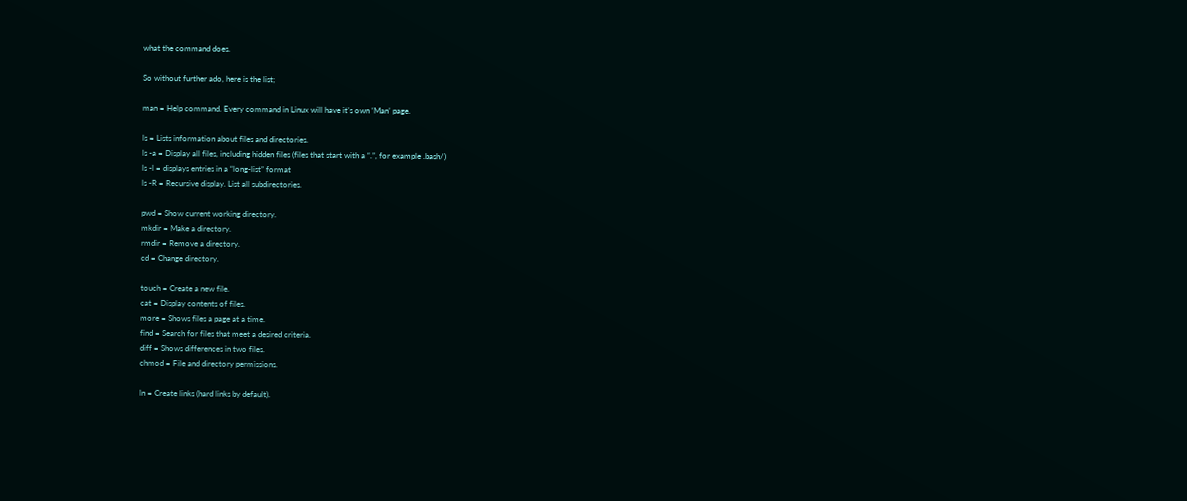what the command does.

So without further ado, here is the list;

man = Help command. Every command in Linux will have it’s own ‘Man’ page.

ls = Lists information about files and directories.
ls -a = Display all files, including hidden files (files that start with a “.”, for example .bash/)
ls -l = displays entries in a “long-list” format
ls -R = Recursive display. List all subdirectories.

pwd = Show current working directory.
mkdir = Make a directory.
rmdir = Remove a directory.
cd = Change directory.

touch = Create a new file.
cat = Display contents of files.
more = Shows files a page at a time.
find = Search for files that meet a desired criteria.
diff = Shows differences in two files.
chmod = File and directory permissions.

ln = Create links (hard links by default).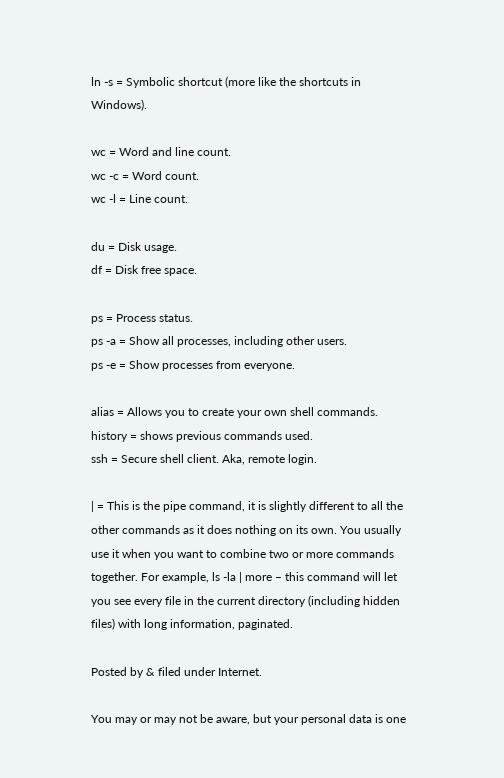ln -s = Symbolic shortcut (more like the shortcuts in Windows).

wc = Word and line count.
wc -c = Word count.
wc -l = Line count.

du = Disk usage.
df = Disk free space.

ps = Process status.
ps -a = Show all processes, including other users.
ps -e = Show processes from everyone.

alias = Allows you to create your own shell commands.
history = shows previous commands used.
ssh = Secure shell client. Aka, remote login.

| = This is the pipe command, it is slightly different to all the other commands as it does nothing on its own. You usually use it when you want to combine two or more commands together. For example, ls -la | more – this command will let you see every file in the current directory (including hidden files) with long information, paginated.

Posted by & filed under Internet.

You may or may not be aware, but your personal data is one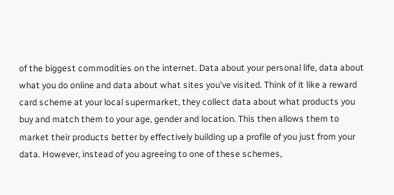of the biggest commodities on the internet. Data about your personal life, data about what you do online and data about what sites you’ve visited. Think of it like a reward card scheme at your local supermarket, they collect data about what products you buy and match them to your age, gender and location. This then allows them to market their products better by effectively building up a profile of you just from your data. However, instead of you agreeing to one of these schemes,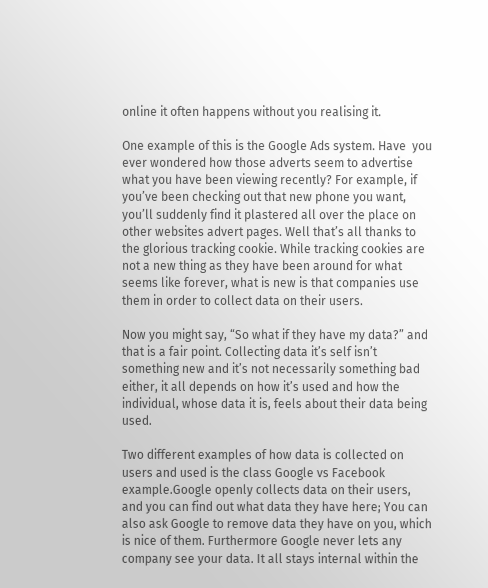online it often happens without you realising it.

One example of this is the Google Ads system. Have  you ever wondered how those adverts seem to advertise what you have been viewing recently? For example, if you’ve been checking out that new phone you want, you’ll suddenly find it plastered all over the place on other websites advert pages. Well that’s all thanks to the glorious tracking cookie. While tracking cookies are not a new thing as they have been around for what seems like forever, what is new is that companies use them in order to collect data on their users.

Now you might say, “So what if they have my data?” and that is a fair point. Collecting data it’s self isn’t something new and it’s not necessarily something bad either, it all depends on how it’s used and how the individual, whose data it is, feels about their data being used.

Two different examples of how data is collected on users and used is the class Google vs Facebook example.Google openly collects data on their users, and you can find out what data they have here; You can also ask Google to remove data they have on you, which is nice of them. Furthermore Google never lets any company see your data. It all stays internal within the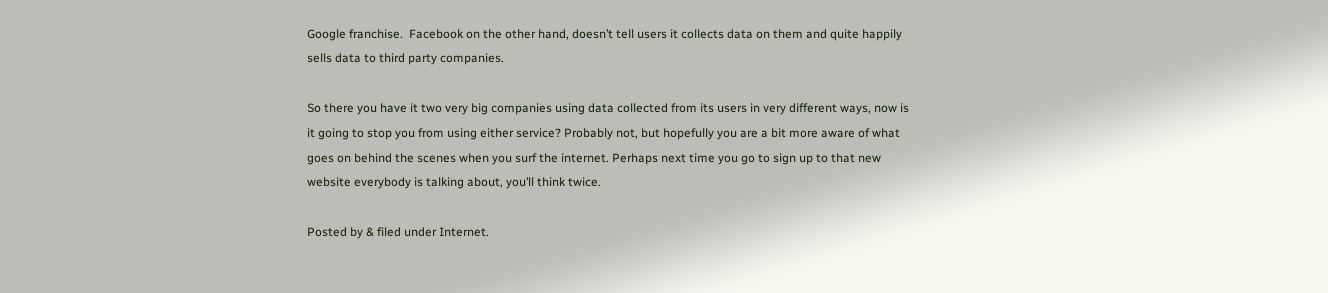Google franchise.  Facebook on the other hand, doesn’t tell users it collects data on them and quite happily sells data to third party companies.

So there you have it two very big companies using data collected from its users in very different ways, now is it going to stop you from using either service? Probably not, but hopefully you are a bit more aware of what goes on behind the scenes when you surf the internet. Perhaps next time you go to sign up to that new website everybody is talking about, you’ll think twice.

Posted by & filed under Internet.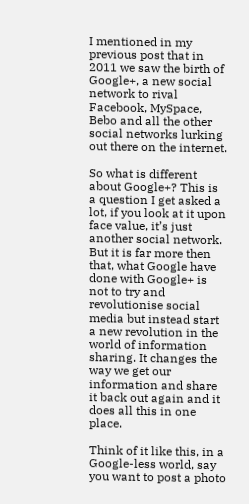I mentioned in my previous post that in 2011 we saw the birth of Google+, a new social network to rival Facebook, MySpace, Bebo and all the other social networks lurking out there on the internet.

So what is different about Google+? This is a question I get asked a lot, if you look at it upon face value, it’s just another social network. But it is far more then that, what Google have done with Google+ is not to try and revolutionise social media but instead start a new revolution in the world of information sharing. It changes the way we get our information and share it back out again and it does all this in one place.

Think of it like this, in a Google-less world, say you want to post a photo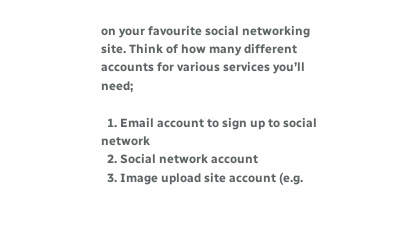on your favourite social networking site. Think of how many different accounts for various services you’ll need;

  1. Email account to sign up to social network
  2. Social network account
  3. Image upload site account (e.g.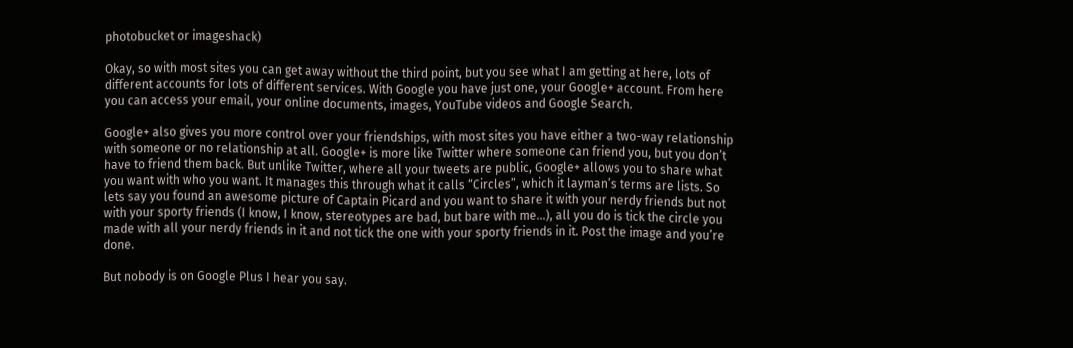photobucket or imageshack)

Okay, so with most sites you can get away without the third point, but you see what I am getting at here, lots of different accounts for lots of different services. With Google you have just one, your Google+ account. From here you can access your email, your online documents, images, YouTube videos and Google Search.

Google+ also gives you more control over your friendships, with most sites you have either a two-way relationship with someone or no relationship at all. Google+ is more like Twitter where someone can friend you, but you don’t have to friend them back. But unlike Twitter, where all your tweets are public, Google+ allows you to share what you want with who you want. It manages this through what it calls “Circles”, which it layman’s terms are lists. So lets say you found an awesome picture of Captain Picard and you want to share it with your nerdy friends but not with your sporty friends (I know, I know, stereotypes are bad, but bare with me…), all you do is tick the circle you made with all your nerdy friends in it and not tick the one with your sporty friends in it. Post the image and you’re done.

But nobody is on Google Plus I hear you say.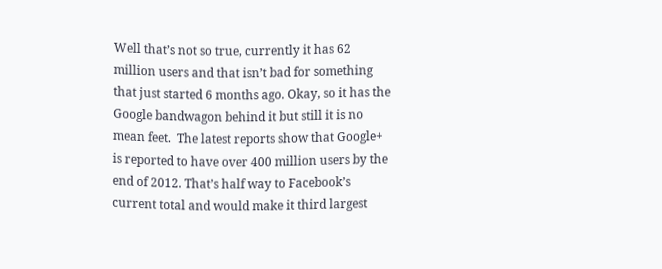Well that’s not so true, currently it has 62 million users and that isn’t bad for something that just started 6 months ago. Okay, so it has the Google bandwagon behind it but still it is no mean feet.  The latest reports show that Google+ is reported to have over 400 million users by the end of 2012. That’s half way to Facebook’s current total and would make it third largest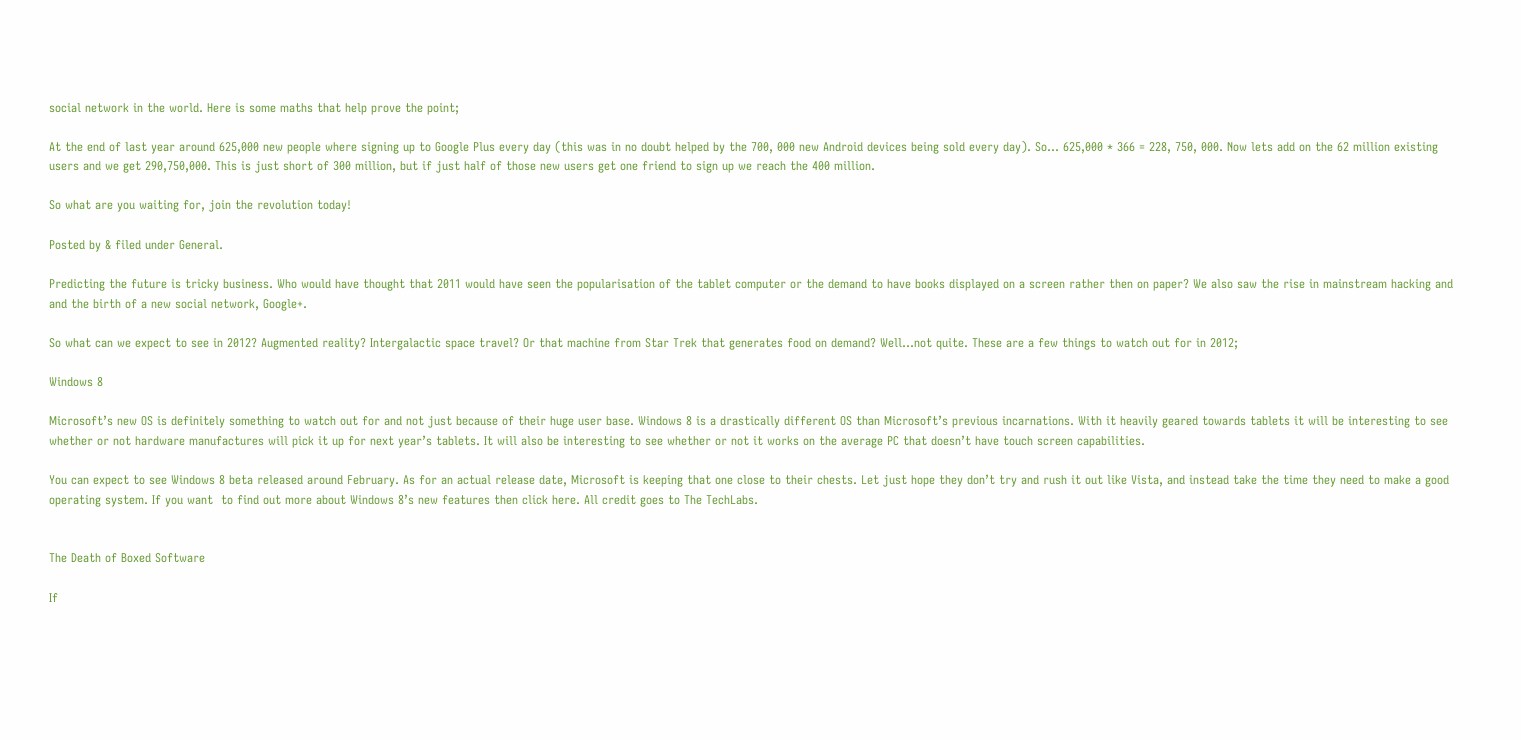social network in the world. Here is some maths that help prove the point;

At the end of last year around 625,000 new people where signing up to Google Plus every day (this was in no doubt helped by the 700, 000 new Android devices being sold every day). So… 625,000 * 366 = 228, 750, 000. Now lets add on the 62 million existing users and we get 290,750,000. This is just short of 300 million, but if just half of those new users get one friend to sign up we reach the 400 million.

So what are you waiting for, join the revolution today!

Posted by & filed under General.

Predicting the future is tricky business. Who would have thought that 2011 would have seen the popularisation of the tablet computer or the demand to have books displayed on a screen rather then on paper? We also saw the rise in mainstream hacking and and the birth of a new social network, Google+.

So what can we expect to see in 2012? Augmented reality? Intergalactic space travel? Or that machine from Star Trek that generates food on demand? Well…not quite. These are a few things to watch out for in 2012;

Windows 8

Microsoft’s new OS is definitely something to watch out for and not just because of their huge user base. Windows 8 is a drastically different OS than Microsoft’s previous incarnations. With it heavily geared towards tablets it will be interesting to see whether or not hardware manufactures will pick it up for next year’s tablets. It will also be interesting to see whether or not it works on the average PC that doesn’t have touch screen capabilities.

You can expect to see Windows 8 beta released around February. As for an actual release date, Microsoft is keeping that one close to their chests. Let just hope they don’t try and rush it out like Vista, and instead take the time they need to make a good operating system. If you want  to find out more about Windows 8’s new features then click here. All credit goes to The TechLabs.


The Death of Boxed Software

If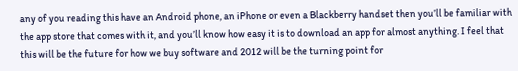any of you reading this have an Android phone, an iPhone or even a Blackberry handset then you’ll be familiar with the app store that comes with it, and you’ll know how easy it is to download an app for almost anything. I feel that this will be the future for how we buy software and 2012 will be the turning point for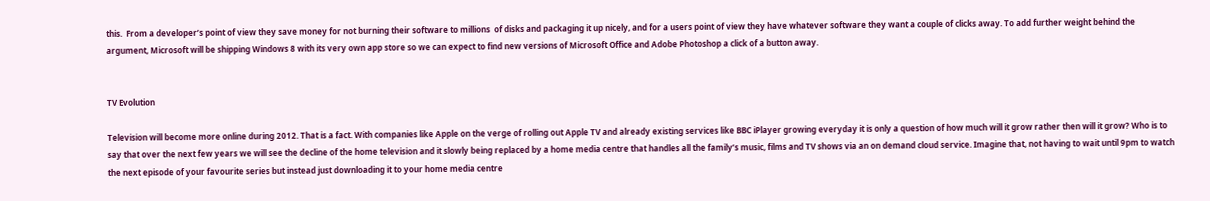this.  From a developer’s point of view they save money for not burning their software to millions  of disks and packaging it up nicely, and for a users point of view they have whatever software they want a couple of clicks away. To add further weight behind the argument, Microsoft will be shipping Windows 8 with its very own app store so we can expect to find new versions of Microsoft Office and Adobe Photoshop a click of a button away.


TV Evolution

Television will become more online during 2012. That is a fact. With companies like Apple on the verge of rolling out Apple TV and already existing services like BBC iPlayer growing everyday it is only a question of how much will it grow rather then will it grow? Who is to say that over the next few years we will see the decline of the home television and it slowly being replaced by a home media centre that handles all the family’s music, films and TV shows via an on demand cloud service. Imagine that, not having to wait until 9pm to watch the next episode of your favourite series but instead just downloading it to your home media centre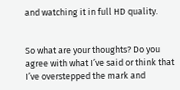and watching it in full HD quality.


So what are your thoughts? Do you agree with what I’ve said or think that I’ve overstepped the mark and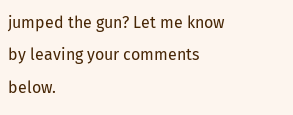jumped the gun? Let me know by leaving your comments below.